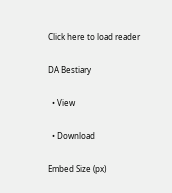Click here to load reader

DA Bestiary

  • View

  • Download

Embed Size (px)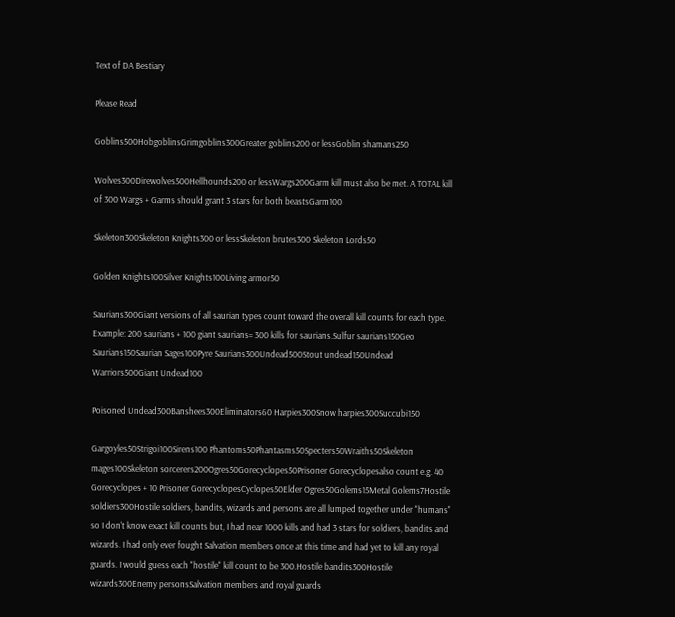Text of DA Bestiary

Please Read

Goblins500HobgoblinsGrimgoblins300Greater goblins200 or lessGoblin shamans250

Wolves300Direwolves500Hellhounds200 or lessWargs200Garm kill must also be met. A TOTAL kill of 300 Wargs + Garms should grant 3 stars for both beastsGarm100

Skeleton300Skeleton Knights300 or lessSkeleton brutes300 Skeleton Lords50

Golden Knights100Silver Knights100Living armor50

Saurians300Giant versions of all saurian types count toward the overall kill counts for each type. Example: 200 saurians + 100 giant saurians= 300 kills for saurians.Sulfur saurians150Geo Saurians150Saurian Sages100Pyre Saurians300Undead500Stout undead150Undead Warriors500Giant Undead100

Poisoned Undead300Banshees300Eliminators60 Harpies300Snow harpies300Succubi150

Gargoyles50Strigoi100Sirens100 Phantoms50Phantasms50Specters50Wraiths50Skeleton mages100Skeleton sorcerers200Ogres50Gorecyclopes50Prisoner Gorecyclopesalso count e.g. 40 Gorecyclopes + 10 Prisoner GorecyclopesCyclopes50Elder Ogres50Golems15Metal Golems7Hostile soldiers300Hostile soldiers, bandits, wizards and persons are all lumped together under "humans" so I don't know exact kill counts but, I had near 1000 kills and had 3 stars for soldiers, bandits and wizards. I had only ever fought Salvation members once at this time and had yet to kill any royal guards. I would guess each "hostile" kill count to be 300.Hostile bandits300Hostile wizards300Enemy personsSalvation members and royal guards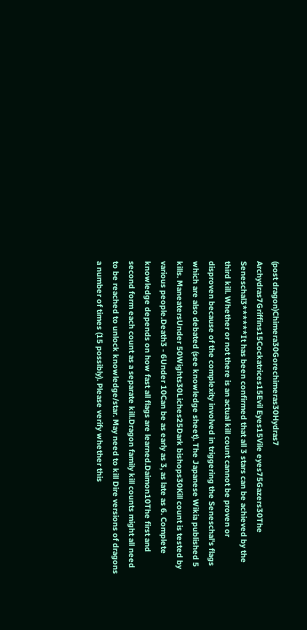(post dragon)Chimera30Gorechimeras30Hydras7 Archydras7Griffins15Cockatrices15Evil Eyes15Vile eyes75Gazers30The Seneschal3******It has been confirmed that all 3 stars can be achieved by the third kill. Whether or not there is an actual kill count cannot be proven or disproven because of the complexity involved in triggering the Seneschal's flags which are also debated (see knowledge sheet). The Japanese Wikia published 5 kills. ManeatersUnder 50Wights30Liches25Dark bishops30Kill count is tested by various people.Death3 - 6Under 10Can be as early as 3, as late as 6. Complete knowledge depends on how fast all flags are learned.Daimon10The first and second form each count as a separate kill.Dragon family kill counts might all need to be reached to unlock knowledge/star. May need to kill Dire versions of dragons a number of times (15 possibly). Please verify whether this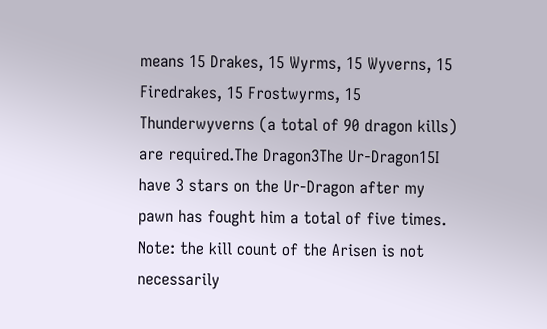means 15 Drakes, 15 Wyrms, 15 Wyverns, 15 Firedrakes, 15 Frostwyrms, 15 Thunderwyverns (a total of 90 dragon kills) are required.The Dragon3The Ur-Dragon15I have 3 stars on the Ur-Dragon after my pawn has fought him a total of five times. Note: the kill count of the Arisen is not necessarily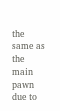the same as the main pawn due to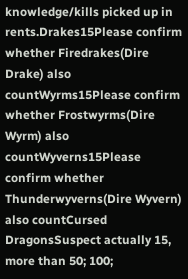knowledge/kills picked up in rents.Drakes15Please confirm whether Firedrakes(Dire Drake) also countWyrms15Please confirm whether Frostwyrms(Dire Wyrm) also countWyverns15Please confirm whether Thunderwyverns(Dire Wyvern) also countCursed DragonsSuspect actually 15, more than 50; 100;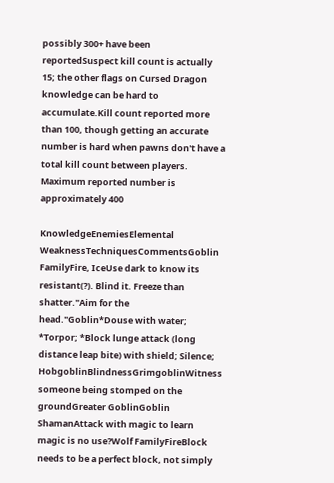possibly 300+ have been reportedSuspect kill count is actually 15; the other flags on Cursed Dragon knowledge can be hard to accumulate.Kill count reported more than 100, though getting an accurate number is hard when pawns don't have a total kill count between players. Maximum reported number is approximately 400

KnowledgeEnemiesElemental WeaknessTechniquesCommentsGoblin FamilyFire, IceUse dark to know its resistant(?). Blind it. Freeze than shatter."Aim for the head."Goblin*Douse with water; *Torpor; *Block lunge attack (long distance leap bite) with shield; Silence; HobgoblinBlindnessGrimgoblinWitness someone being stomped on the groundGreater GoblinGoblin ShamanAttack with magic to learn magic is no use?Wolf FamilyFireBlock needs to be a perfect block, not simply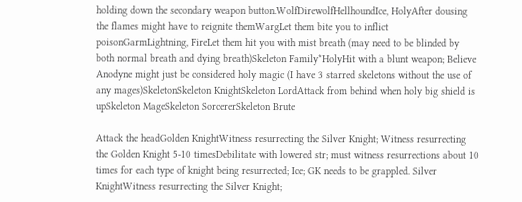holding down the secondary weapon button.WolfDirewolfHellhoundIce, HolyAfter dousing the flames might have to reignite themWargLet them bite you to inflict poisonGarmLightning, FireLet them hit you with mist breath (may need to be blinded by both normal breath and dying breath)Skeleton Family*HolyHit with a blunt weapon; Believe Anodyne might just be considered holy magic (I have 3 starred skeletons without the use of any mages)SkeletonSkeleton KnightSkeleton LordAttack from behind when holy big shield is upSkeleton MageSkeleton SorcererSkeleton Brute

Attack the headGolden KnightWitness resurrecting the Silver Knight; Witness resurrecting the Golden Knight 5-10 timesDebilitate with lowered str; must witness resurrections about 10 times for each type of knight being resurrected; Ice; GK needs to be grappled. Silver KnightWitness resurrecting the Silver Knight;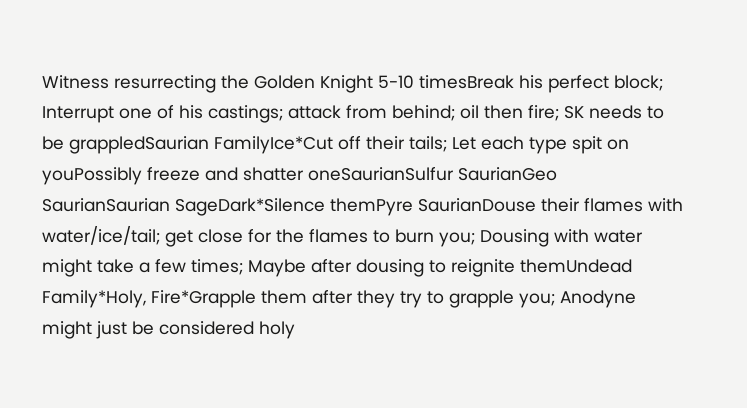Witness resurrecting the Golden Knight 5-10 timesBreak his perfect block; Interrupt one of his castings; attack from behind; oil then fire; SK needs to be grappledSaurian FamilyIce*Cut off their tails; Let each type spit on youPossibly freeze and shatter oneSaurianSulfur SaurianGeo SaurianSaurian SageDark*Silence themPyre SaurianDouse their flames with water/ice/tail; get close for the flames to burn you; Dousing with water might take a few times; Maybe after dousing to reignite themUndead Family*Holy, Fire*Grapple them after they try to grapple you; Anodyne might just be considered holy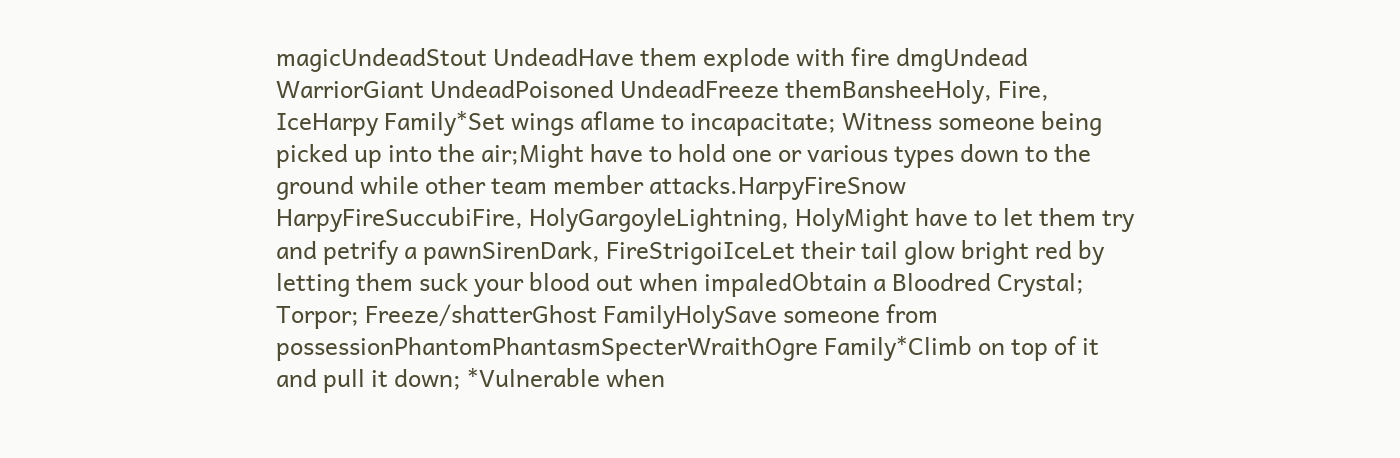magicUndeadStout UndeadHave them explode with fire dmgUndead WarriorGiant UndeadPoisoned UndeadFreeze themBansheeHoly, Fire, IceHarpy Family*Set wings aflame to incapacitate; Witness someone being picked up into the air;Might have to hold one or various types down to the ground while other team member attacks.HarpyFireSnow HarpyFireSuccubiFire, HolyGargoyleLightning, HolyMight have to let them try and petrify a pawnSirenDark, FireStrigoiIceLet their tail glow bright red by letting them suck your blood out when impaledObtain a Bloodred Crystal; Torpor; Freeze/shatterGhost FamilyHolySave someone from possessionPhantomPhantasmSpecterWraithOgre Family*Climb on top of it and pull it down; *Vulnerable when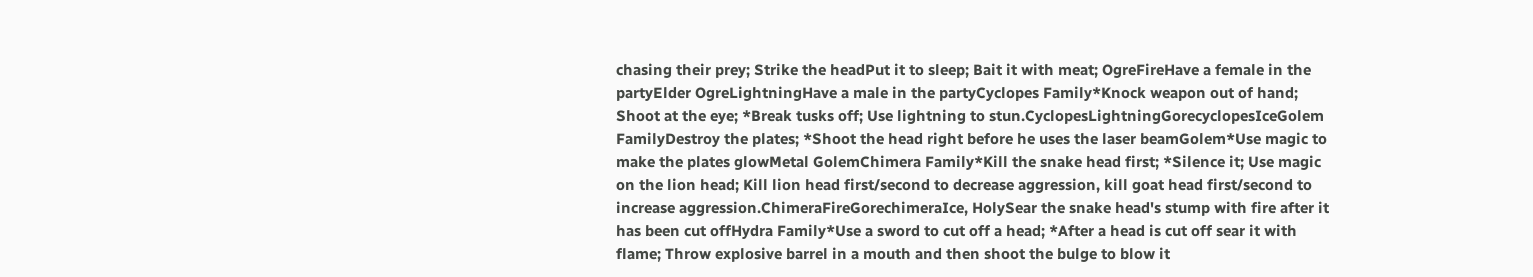chasing their prey; Strike the headPut it to sleep; Bait it with meat; OgreFireHave a female in the partyElder OgreLightningHave a male in the partyCyclopes Family*Knock weapon out of hand; Shoot at the eye; *Break tusks off; Use lightning to stun.CyclopesLightningGorecyclopesIceGolem FamilyDestroy the plates; *Shoot the head right before he uses the laser beamGolem*Use magic to make the plates glowMetal GolemChimera Family*Kill the snake head first; *Silence it; Use magic on the lion head; Kill lion head first/second to decrease aggression, kill goat head first/second to increase aggression.ChimeraFireGorechimeraIce, HolySear the snake head's stump with fire after it has been cut offHydra Family*Use a sword to cut off a head; *After a head is cut off sear it with flame; Throw explosive barrel in a mouth and then shoot the bulge to blow it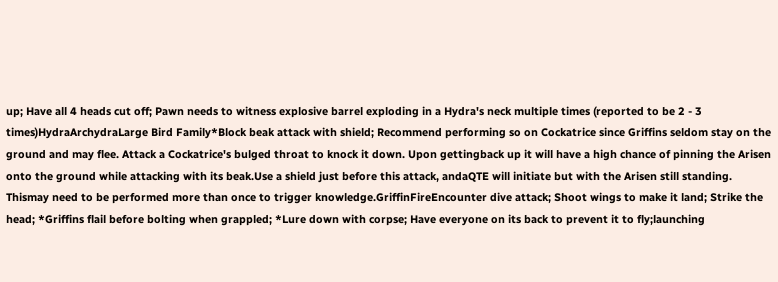up; Have all 4 heads cut off; Pawn needs to witness explosive barrel exploding in a Hydra's neck multiple times (reported to be 2 - 3 times)HydraArchydraLarge Bird Family*Block beak attack with shield; Recommend performing so on Cockatrice since Griffins seldom stay on the ground and may flee. Attack a Cockatrice's bulged throat to knock it down. Upon gettingback up it will have a high chance of pinning the Arisen onto the ground while attacking with its beak.Use a shield just before this attack, andaQTE will initiate but with the Arisen still standing. Thismay need to be performed more than once to trigger knowledge.GriffinFireEncounter dive attack; Shoot wings to make it land; Strike the head; *Griffins flail before bolting when grappled; *Lure down with corpse; Have everyone on its back to prevent it to fly;launching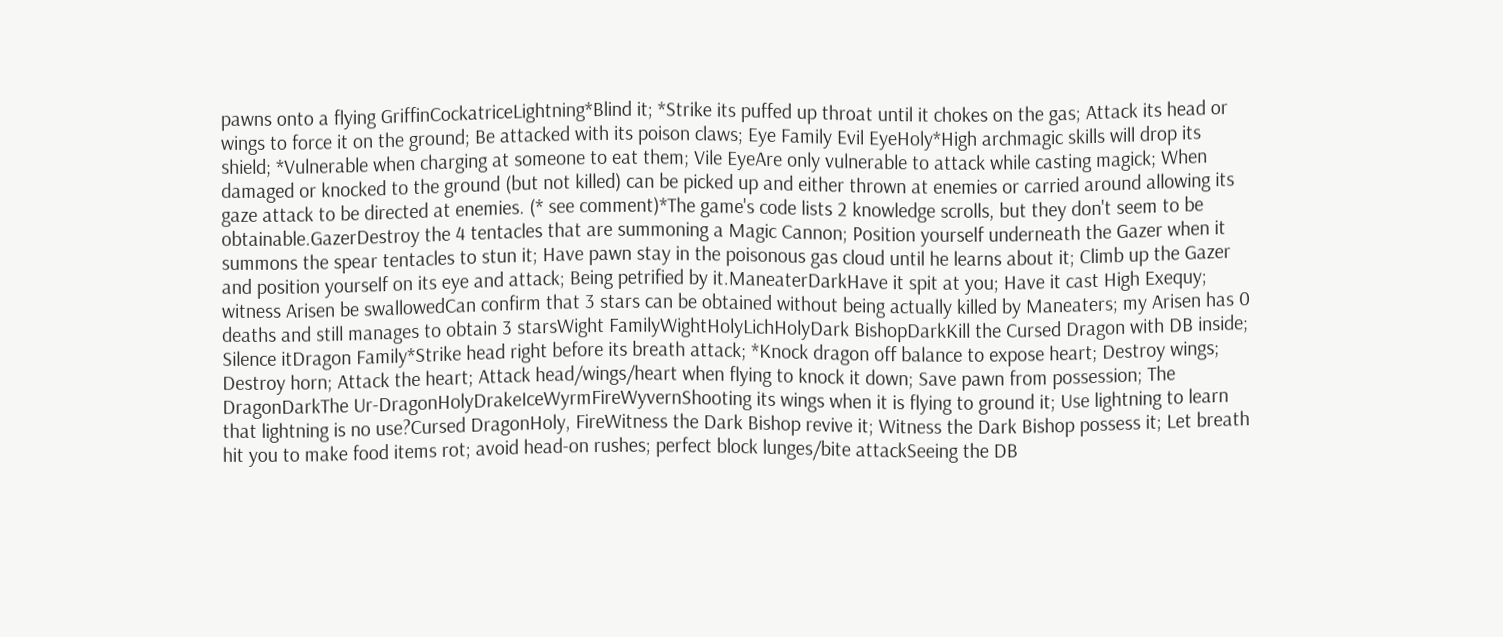pawns onto a flying GriffinCockatriceLightning*Blind it; *Strike its puffed up throat until it chokes on the gas; Attack its head or wings to force it on the ground; Be attacked with its poison claws; Eye Family Evil EyeHoly*High archmagic skills will drop its shield; *Vulnerable when charging at someone to eat them; Vile EyeAre only vulnerable to attack while casting magick; When damaged or knocked to the ground (but not killed) can be picked up and either thrown at enemies or carried around allowing its gaze attack to be directed at enemies. (* see comment)*The game's code lists 2 knowledge scrolls, but they don't seem to be obtainable.GazerDestroy the 4 tentacles that are summoning a Magic Cannon; Position yourself underneath the Gazer when it summons the spear tentacles to stun it; Have pawn stay in the poisonous gas cloud until he learns about it; Climb up the Gazer and position yourself on its eye and attack; Being petrified by it.ManeaterDarkHave it spit at you; Have it cast High Exequy; witness Arisen be swallowedCan confirm that 3 stars can be obtained without being actually killed by Maneaters; my Arisen has 0 deaths and still manages to obtain 3 starsWight FamilyWightHolyLichHolyDark BishopDarkKill the Cursed Dragon with DB inside; Silence itDragon Family*Strike head right before its breath attack; *Knock dragon off balance to expose heart; Destroy wings; Destroy horn; Attack the heart; Attack head/wings/heart when flying to knock it down; Save pawn from possession; The DragonDarkThe Ur-DragonHolyDrakeIceWyrmFireWyvernShooting its wings when it is flying to ground it; Use lightning to learn that lightning is no use?Cursed DragonHoly, FireWitness the Dark Bishop revive it; Witness the Dark Bishop possess it; Let breath hit you to make food items rot; avoid head-on rushes; perfect block lunges/bite attackSeeing the DB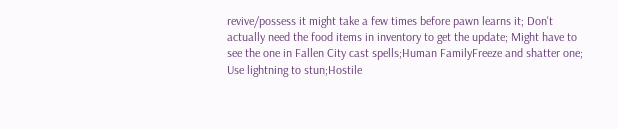revive/possess it might take a few times before pawn learns it; Don't actually need the food items in inventory to get the update; Might have to see the one in Fallen City cast spells;Human FamilyFreeze and shatter one; Use lightning to stun;Hostile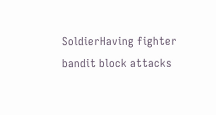SoldierHaving fighter bandit block attacks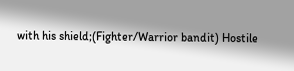with his shield;(Fighter/Warrior bandit) Hostile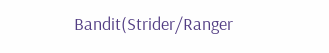Bandit(Strider/Ranger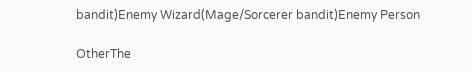bandit)Enemy Wizard(Mage/Sorcerer bandit)Enemy Person

OtherThe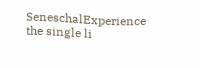SeneschalExperience the single li